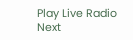Play Live Radio
Next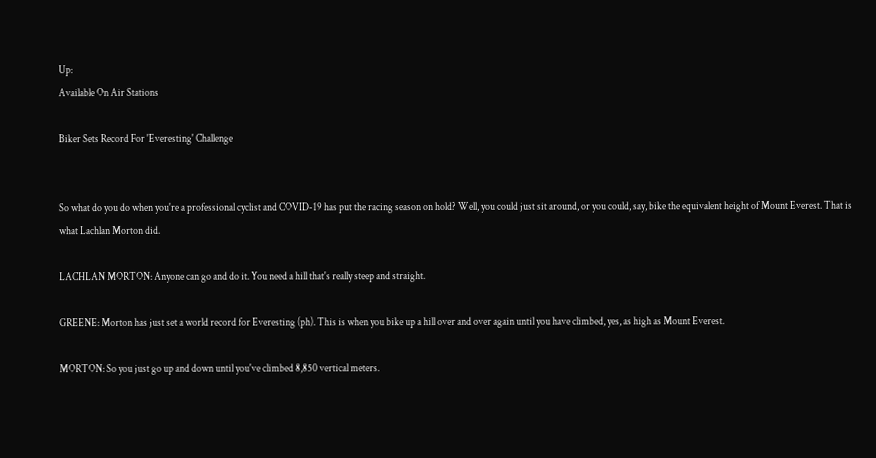Up:
Available On Air Stations

Biker Sets Record For 'Everesting' Challenge


So what do you do when you're a professional cyclist and COVID-19 has put the racing season on hold? Well, you could just sit around, or you could, say, bike the equivalent height of Mount Everest. That is what Lachlan Morton did.

LACHLAN MORTON: Anyone can go and do it. You need a hill that's really steep and straight.

GREENE: Morton has just set a world record for Everesting (ph). This is when you bike up a hill over and over again until you have climbed, yes, as high as Mount Everest.

MORTON: So you just go up and down until you've climbed 8,850 vertical meters.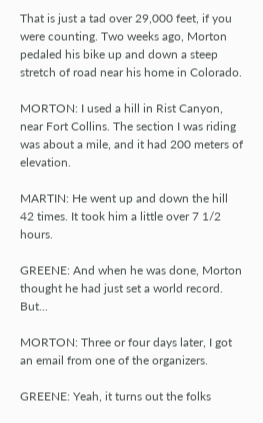That is just a tad over 29,000 feet, if you were counting. Two weeks ago, Morton pedaled his bike up and down a steep stretch of road near his home in Colorado.

MORTON: I used a hill in Rist Canyon, near Fort Collins. The section I was riding was about a mile, and it had 200 meters of elevation.

MARTIN: He went up and down the hill 42 times. It took him a little over 7 1/2 hours.

GREENE: And when he was done, Morton thought he had just set a world record. But...

MORTON: Three or four days later, I got an email from one of the organizers.

GREENE: Yeah, it turns out the folks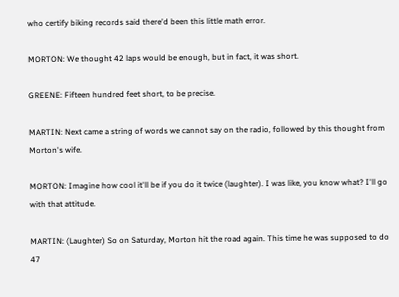who certify biking records said there'd been this little math error.

MORTON: We thought 42 laps would be enough, but in fact, it was short.

GREENE: Fifteen hundred feet short, to be precise.

MARTIN: Next came a string of words we cannot say on the radio, followed by this thought from Morton's wife.

MORTON: Imagine how cool it'll be if you do it twice (laughter). I was like, you know what? I'll go with that attitude.

MARTIN: (Laughter) So on Saturday, Morton hit the road again. This time he was supposed to do 47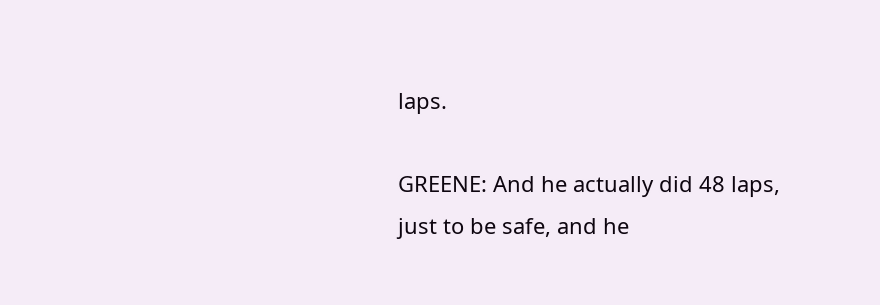laps.

GREENE: And he actually did 48 laps, just to be safe, and he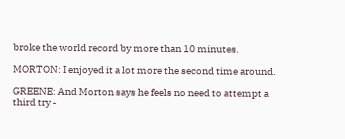broke the world record by more than 10 minutes.

MORTON: I enjoyed it a lot more the second time around.

GREENE: And Morton says he feels no need to attempt a third try -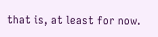that is, at least for now.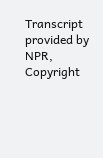Transcript provided by NPR, Copyright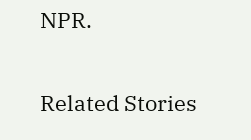NPR.

Related Stories